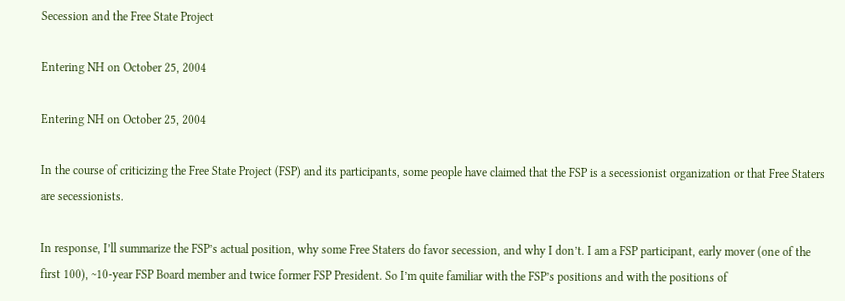Secession and the Free State Project

Entering NH on October 25, 2004

Entering NH on October 25, 2004

In the course of criticizing the Free State Project (FSP) and its participants, some people have claimed that the FSP is a secessionist organization or that Free Staters are secessionists.

In response, I’ll summarize the FSP’s actual position, why some Free Staters do favor secession, and why I don’t. I am a FSP participant, early mover (one of the first 100), ~10-year FSP Board member and twice former FSP President. So I’m quite familiar with the FSP’s positions and with the positions of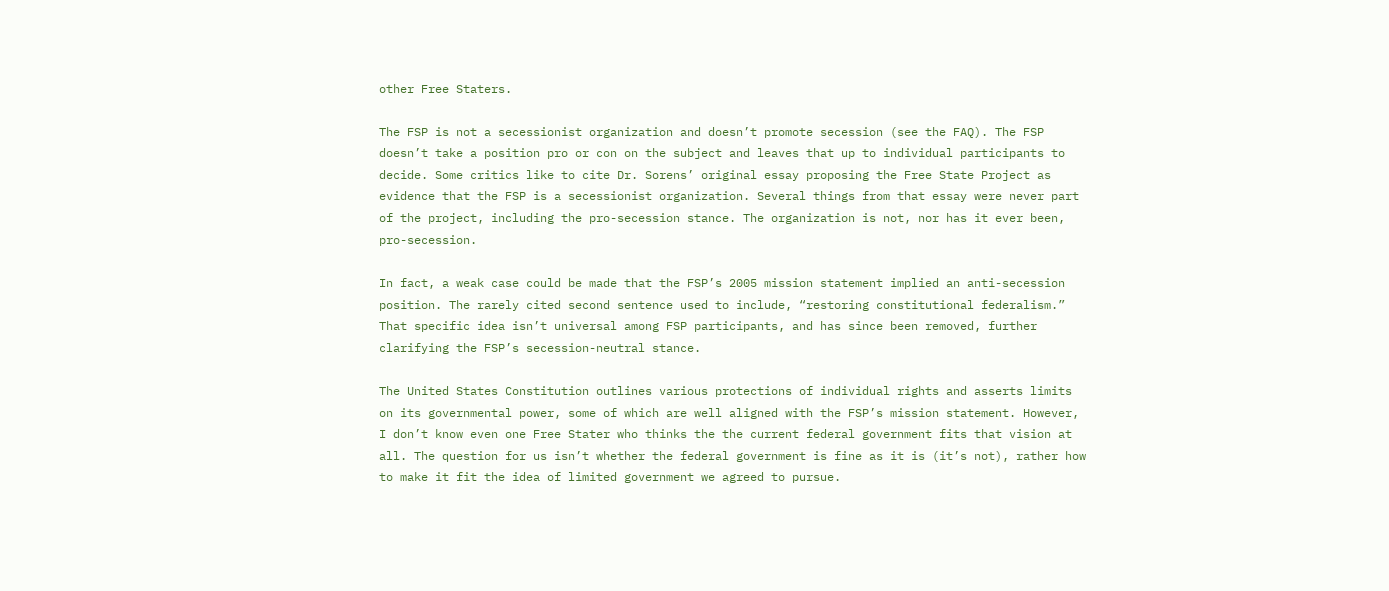other Free Staters.

The FSP is not a secessionist organization and doesn’t promote secession (see the FAQ). The FSP doesn’t take a position pro or con on the subject and leaves that up to individual participants to decide. Some critics like to cite Dr. Sorens’ original essay proposing the Free State Project as evidence that the FSP is a secessionist organization. Several things from that essay were never part of the project, including the pro-secession stance. The organization is not, nor has it ever been, pro-secession.

In fact, a weak case could be made that the FSP’s 2005 mission statement implied an anti-secession position. The rarely cited second sentence used to include, “restoring constitutional federalism.” That specific idea isn’t universal among FSP participants, and has since been removed, further clarifying the FSP’s secession-neutral stance.

The United States Constitution outlines various protections of individual rights and asserts limits on its governmental power, some of which are well aligned with the FSP’s mission statement. However, I don’t know even one Free Stater who thinks the the current federal government fits that vision at all. The question for us isn’t whether the federal government is fine as it is (it’s not), rather how to make it fit the idea of limited government we agreed to pursue.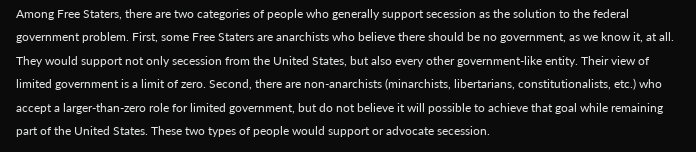Among Free Staters, there are two categories of people who generally support secession as the solution to the federal government problem. First, some Free Staters are anarchists who believe there should be no government, as we know it, at all. They would support not only secession from the United States, but also every other government-like entity. Their view of limited government is a limit of zero. Second, there are non-anarchists (minarchists, libertarians, constitutionalists, etc.) who accept a larger-than-zero role for limited government, but do not believe it will possible to achieve that goal while remaining part of the United States. These two types of people would support or advocate secession.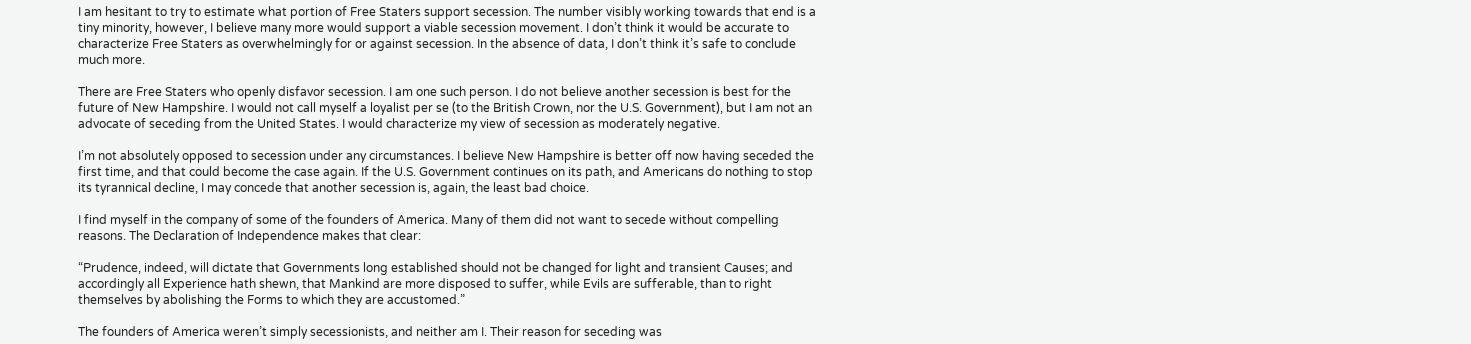I am hesitant to try to estimate what portion of Free Staters support secession. The number visibly working towards that end is a tiny minority, however, I believe many more would support a viable secession movement. I don’t think it would be accurate to characterize Free Staters as overwhelmingly for or against secession. In the absence of data, I don’t think it’s safe to conclude much more.

There are Free Staters who openly disfavor secession. I am one such person. I do not believe another secession is best for the future of New Hampshire. I would not call myself a loyalist per se (to the British Crown, nor the U.S. Government), but I am not an advocate of seceding from the United States. I would characterize my view of secession as moderately negative.

I’m not absolutely opposed to secession under any circumstances. I believe New Hampshire is better off now having seceded the first time, and that could become the case again. If the U.S. Government continues on its path, and Americans do nothing to stop its tyrannical decline, I may concede that another secession is, again, the least bad choice.

I find myself in the company of some of the founders of America. Many of them did not want to secede without compelling reasons. The Declaration of Independence makes that clear:

“Prudence, indeed, will dictate that Governments long established should not be changed for light and transient Causes; and accordingly all Experience hath shewn, that Mankind are more disposed to suffer, while Evils are sufferable, than to right themselves by abolishing the Forms to which they are accustomed.”

The founders of America weren’t simply secessionists, and neither am I. Their reason for seceding was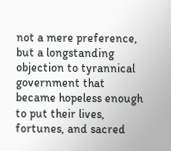not a mere preference, but a longstanding objection to tyrannical government that became hopeless enough to put their lives, fortunes, and sacred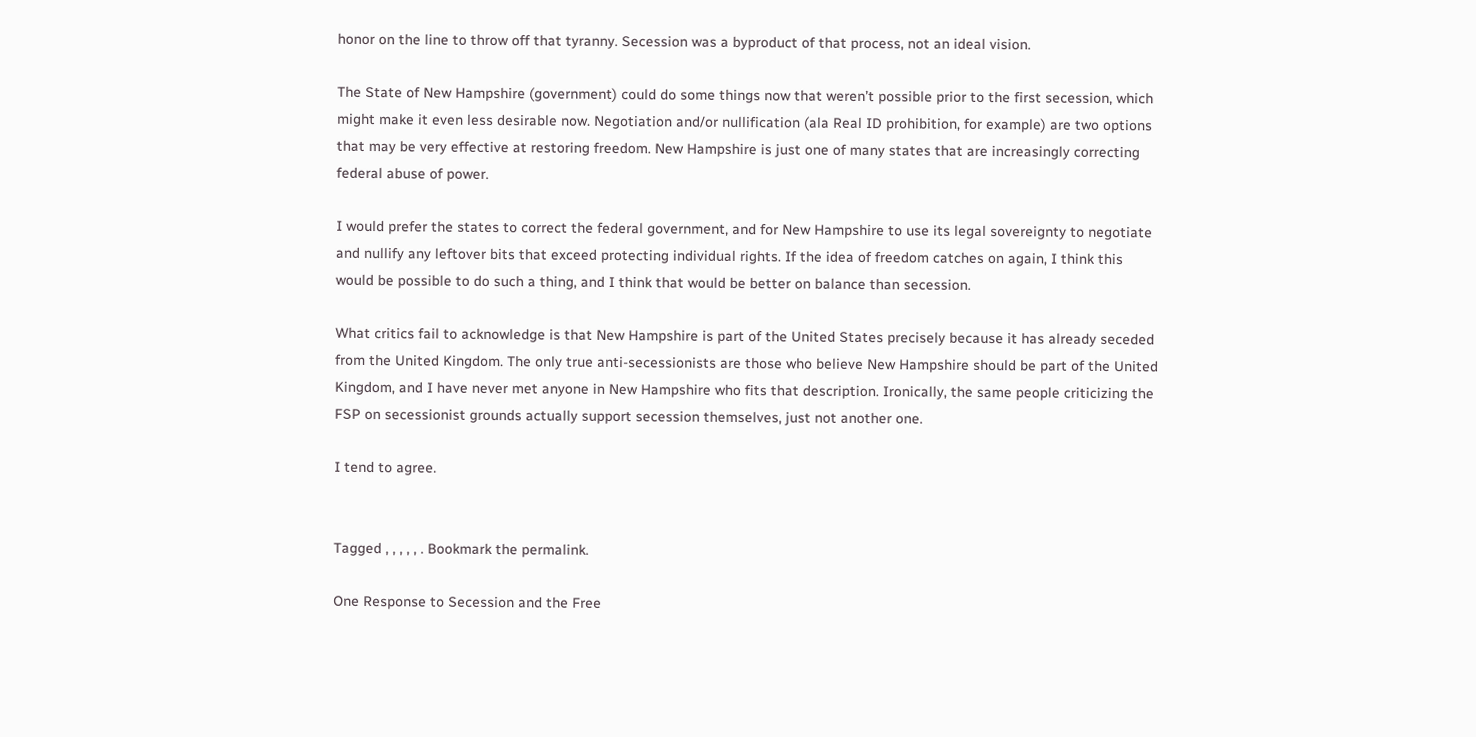honor on the line to throw off that tyranny. Secession was a byproduct of that process, not an ideal vision.

The State of New Hampshire (government) could do some things now that weren’t possible prior to the first secession, which might make it even less desirable now. Negotiation and/or nullification (ala Real ID prohibition, for example) are two options that may be very effective at restoring freedom. New Hampshire is just one of many states that are increasingly correcting federal abuse of power.

I would prefer the states to correct the federal government, and for New Hampshire to use its legal sovereignty to negotiate and nullify any leftover bits that exceed protecting individual rights. If the idea of freedom catches on again, I think this would be possible to do such a thing, and I think that would be better on balance than secession.

What critics fail to acknowledge is that New Hampshire is part of the United States precisely because it has already seceded from the United Kingdom. The only true anti-secessionists are those who believe New Hampshire should be part of the United Kingdom, and I have never met anyone in New Hampshire who fits that description. Ironically, the same people criticizing the FSP on secessionist grounds actually support secession themselves, just not another one.

I tend to agree.


Tagged , , , , , . Bookmark the permalink.

One Response to Secession and the Free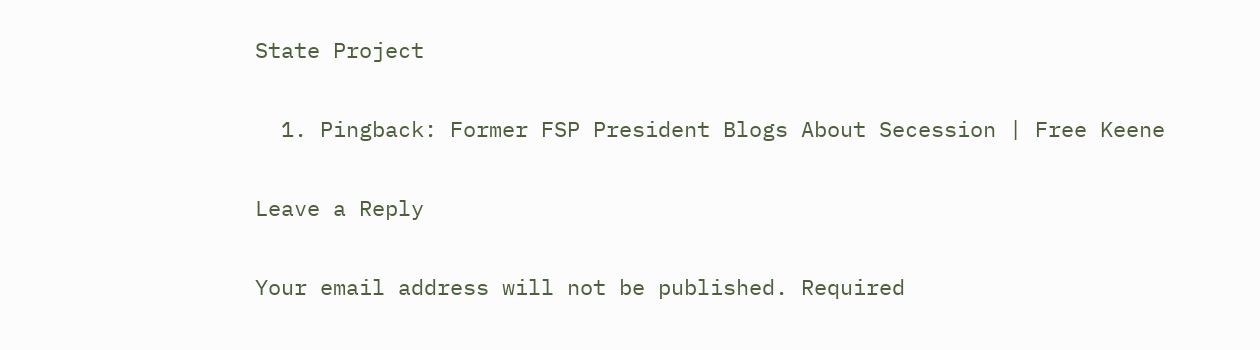State Project

  1. Pingback: Former FSP President Blogs About Secession | Free Keene

Leave a Reply

Your email address will not be published. Required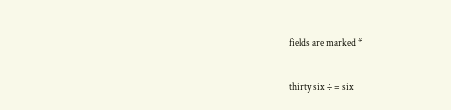fields are marked *

thirty six ÷ = six